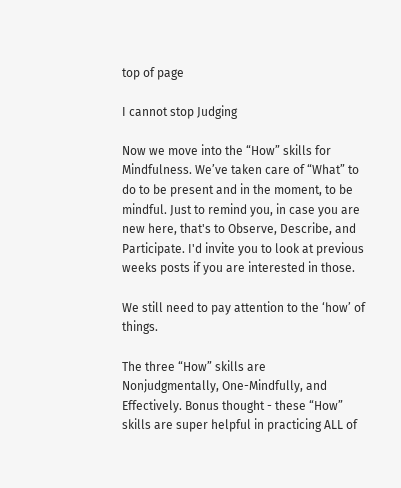top of page

I cannot stop Judging

Now we move into the “How” skills for Mindfulness. We’ve taken care of “What” to do to be present and in the moment, to be mindful. Just to remind you, in case you are new here, that's to Observe, Describe, and Participate. I'd invite you to look at previous weeks posts if you are interested in those.

We still need to pay attention to the ‘how’ of things.

The three “How” skills are Nonjudgmentally, One-Mindfully, and Effectively. Bonus thought - these “How” skills are super helpful in practicing ALL of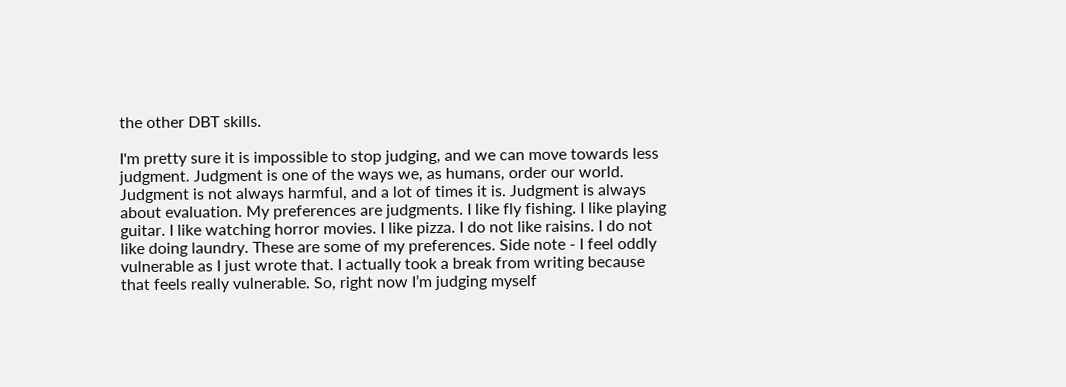the other DBT skills.

I'm pretty sure it is impossible to stop judging, and we can move towards less judgment. Judgment is one of the ways we, as humans, order our world. Judgment is not always harmful, and a lot of times it is. Judgment is always about evaluation. My preferences are judgments. I like fly fishing. I like playing guitar. I like watching horror movies. I like pizza. I do not like raisins. I do not like doing laundry. These are some of my preferences. Side note - I feel oddly vulnerable as I just wrote that. I actually took a break from writing because that feels really vulnerable. So, right now I’m judging myself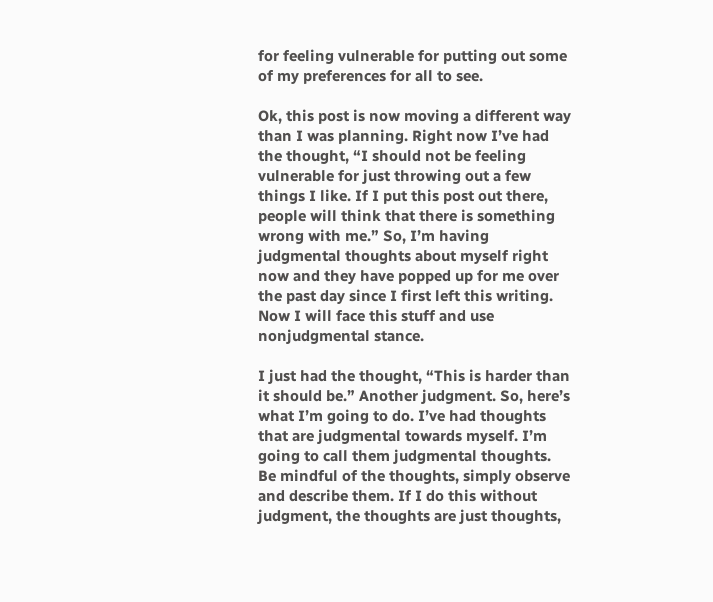for feeling vulnerable for putting out some of my preferences for all to see.

Ok, this post is now moving a different way than I was planning. Right now I’ve had the thought, “I should not be feeling vulnerable for just throwing out a few things I like. If I put this post out there, people will think that there is something wrong with me.” So, I’m having judgmental thoughts about myself right now and they have popped up for me over the past day since I first left this writing. Now I will face this stuff and use nonjudgmental stance.

I just had the thought, “This is harder than it should be.” Another judgment. So, here’s what I’m going to do. I’ve had thoughts that are judgmental towards myself. I’m going to call them judgmental thoughts. Be mindful of the thoughts, simply observe and describe them. If I do this without judgment, the thoughts are just thoughts,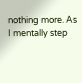nothing more. As I mentally step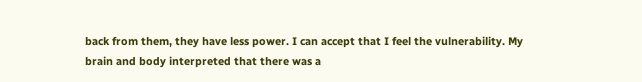back from them, they have less power. I can accept that I feel the vulnerability. My brain and body interpreted that there was a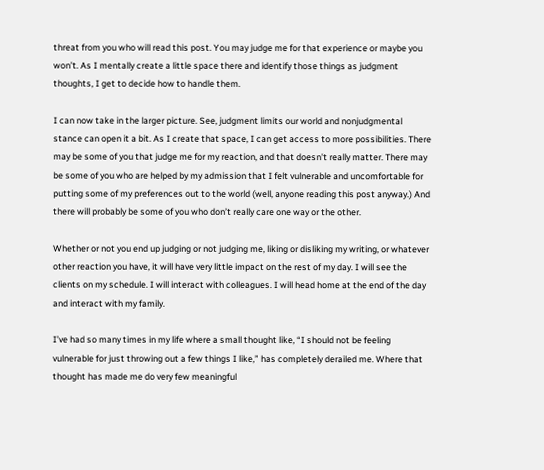threat from you who will read this post. You may judge me for that experience or maybe you won’t. As I mentally create a little space there and identify those things as judgment thoughts, I get to decide how to handle them.

I can now take in the larger picture. See, judgment limits our world and nonjudgmental stance can open it a bit. As I create that space, I can get access to more possibilities. There may be some of you that judge me for my reaction, and that doesn't really matter. There may be some of you who are helped by my admission that I felt vulnerable and uncomfortable for putting some of my preferences out to the world (well, anyone reading this post anyway.) And there will probably be some of you who don’t really care one way or the other.

Whether or not you end up judging or not judging me, liking or disliking my writing, or whatever other reaction you have, it will have very little impact on the rest of my day. I will see the clients on my schedule. I will interact with colleagues. I will head home at the end of the day and interact with my family.

I’ve had so many times in my life where a small thought like, “I should not be feeling vulnerable for just throwing out a few things I like,” has completely derailed me. Where that thought has made me do very few meaningful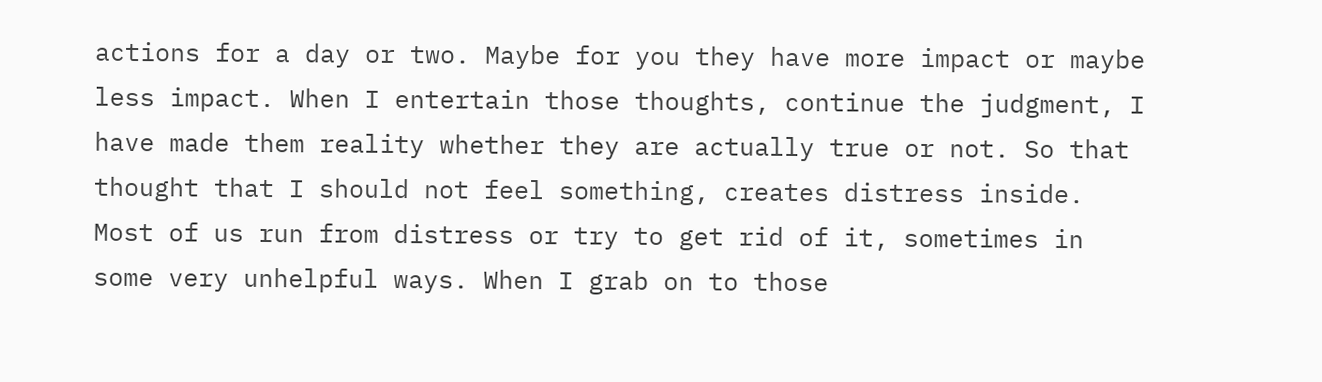actions for a day or two. Maybe for you they have more impact or maybe less impact. When I entertain those thoughts, continue the judgment, I have made them reality whether they are actually true or not. So that thought that I should not feel something, creates distress inside. Most of us run from distress or try to get rid of it, sometimes in some very unhelpful ways. When I grab on to those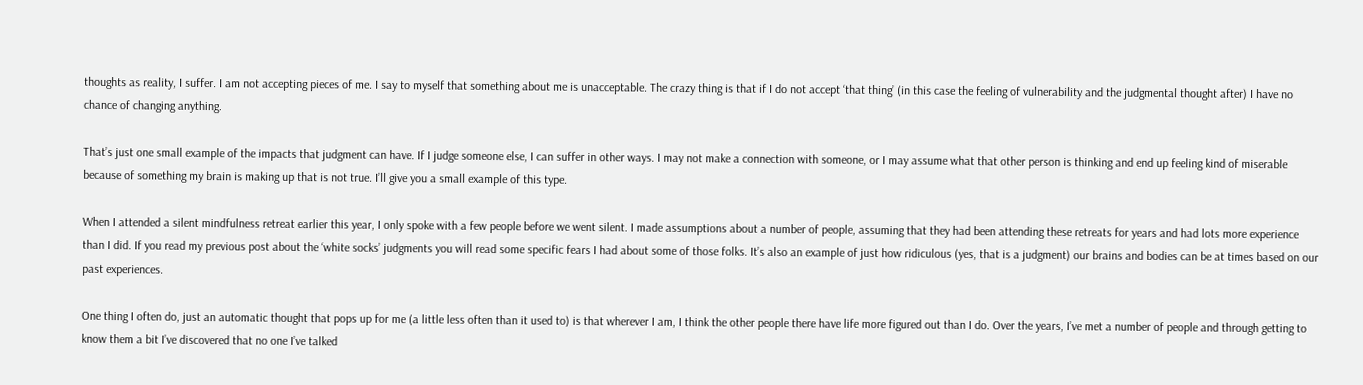thoughts as reality, I suffer. I am not accepting pieces of me. I say to myself that something about me is unacceptable. The crazy thing is that if I do not accept ‘that thing’ (in this case the feeling of vulnerability and the judgmental thought after) I have no chance of changing anything.

That’s just one small example of the impacts that judgment can have. If I judge someone else, I can suffer in other ways. I may not make a connection with someone, or I may assume what that other person is thinking and end up feeling kind of miserable because of something my brain is making up that is not true. I’ll give you a small example of this type.

When I attended a silent mindfulness retreat earlier this year, I only spoke with a few people before we went silent. I made assumptions about a number of people, assuming that they had been attending these retreats for years and had lots more experience than I did. If you read my previous post about the ‘white socks’ judgments you will read some specific fears I had about some of those folks. It’s also an example of just how ridiculous (yes, that is a judgment) our brains and bodies can be at times based on our past experiences.

One thing I often do, just an automatic thought that pops up for me (a little less often than it used to) is that wherever I am, I think the other people there have life more figured out than I do. Over the years, I’ve met a number of people and through getting to know them a bit I’ve discovered that no one I’ve talked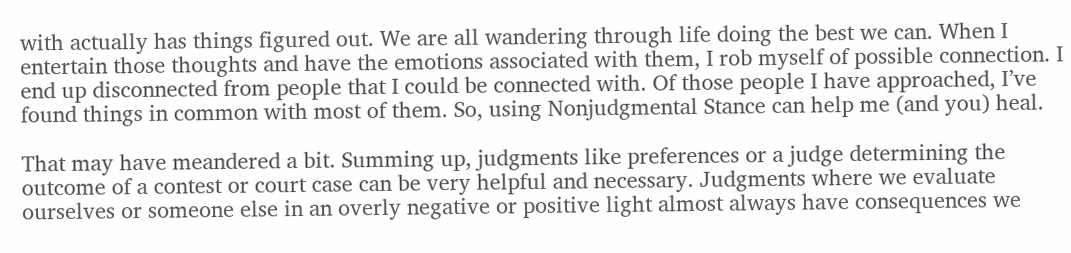with actually has things figured out. We are all wandering through life doing the best we can. When I entertain those thoughts and have the emotions associated with them, I rob myself of possible connection. I end up disconnected from people that I could be connected with. Of those people I have approached, I’ve found things in common with most of them. So, using Nonjudgmental Stance can help me (and you) heal.

That may have meandered a bit. Summing up, judgments like preferences or a judge determining the outcome of a contest or court case can be very helpful and necessary. Judgments where we evaluate ourselves or someone else in an overly negative or positive light almost always have consequences we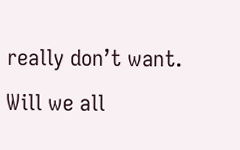really don’t want. Will we all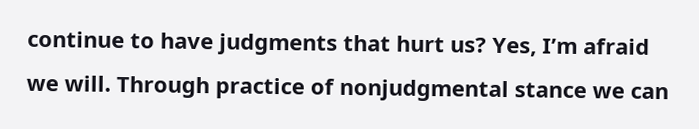continue to have judgments that hurt us? Yes, I’m afraid we will. Through practice of nonjudgmental stance we can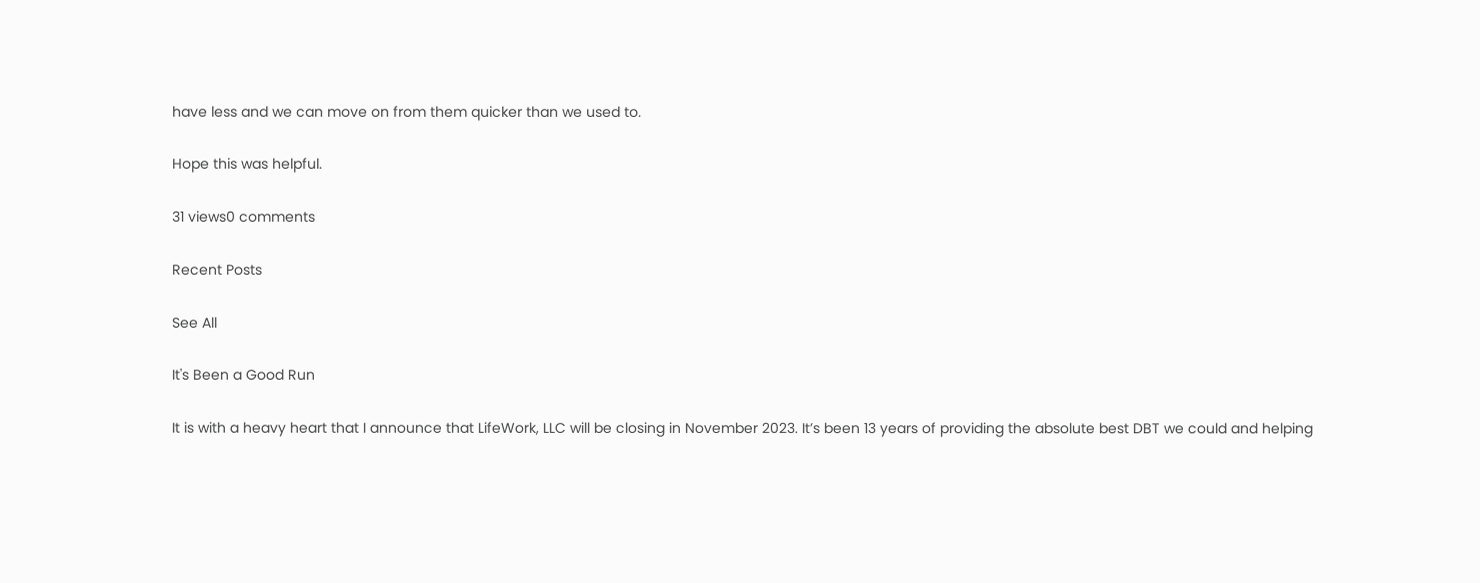have less and we can move on from them quicker than we used to.

Hope this was helpful.

31 views0 comments

Recent Posts

See All

It's Been a Good Run

It is with a heavy heart that I announce that LifeWork, LLC will be closing in November 2023. It’s been 13 years of providing the absolute best DBT we could and helping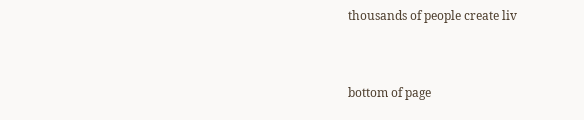thousands of people create liv


bottom of page